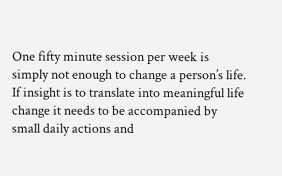One fifty minute session per week is simply not enough to change a person’s life. If insight is to translate into meaningful life change it needs to be accompanied by small daily actions and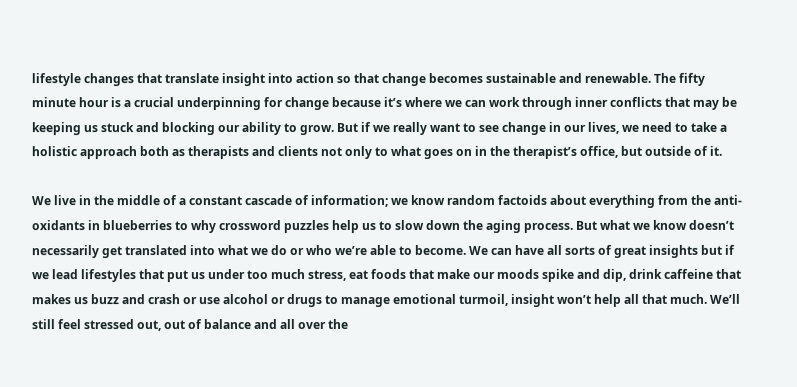lifestyle changes that translate insight into action so that change becomes sustainable and renewable. The fifty minute hour is a crucial underpinning for change because it’s where we can work through inner conflicts that may be keeping us stuck and blocking our ability to grow. But if we really want to see change in our lives, we need to take a holistic approach both as therapists and clients not only to what goes on in the therapist’s office, but outside of it.

We live in the middle of a constant cascade of information; we know random factoids about everything from the anti-oxidants in blueberries to why crossword puzzles help us to slow down the aging process. But what we know doesn’t necessarily get translated into what we do or who we’re able to become. We can have all sorts of great insights but if we lead lifestyles that put us under too much stress, eat foods that make our moods spike and dip, drink caffeine that makes us buzz and crash or use alcohol or drugs to manage emotional turmoil, insight won’t help all that much. We’ll still feel stressed out, out of balance and all over the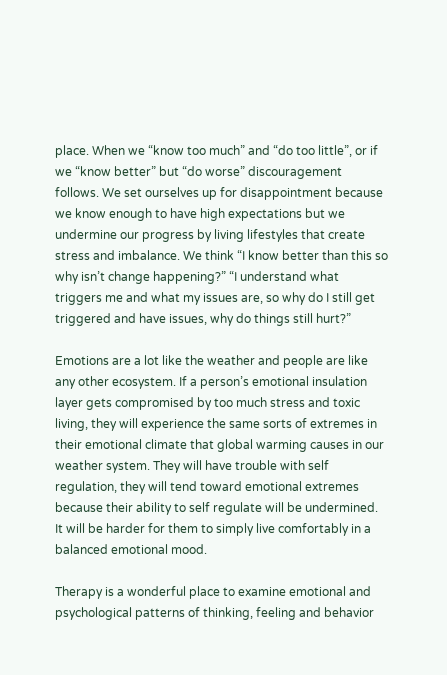place. When we “know too much” and “do too little”, or if we “know better” but “do worse” discouragement follows. We set ourselves up for disappointment because we know enough to have high expectations but we undermine our progress by living lifestyles that create stress and imbalance. We think “I know better than this so why isn’t change happening?” “I understand what triggers me and what my issues are, so why do I still get triggered and have issues, why do things still hurt?”

Emotions are a lot like the weather and people are like any other ecosystem. If a person’s emotional insulation layer gets compromised by too much stress and toxic living, they will experience the same sorts of extremes in their emotional climate that global warming causes in our weather system. They will have trouble with self regulation, they will tend toward emotional extremes because their ability to self regulate will be undermined. It will be harder for them to simply live comfortably in a balanced emotional mood.

Therapy is a wonderful place to examine emotional and psychological patterns of thinking, feeling and behavior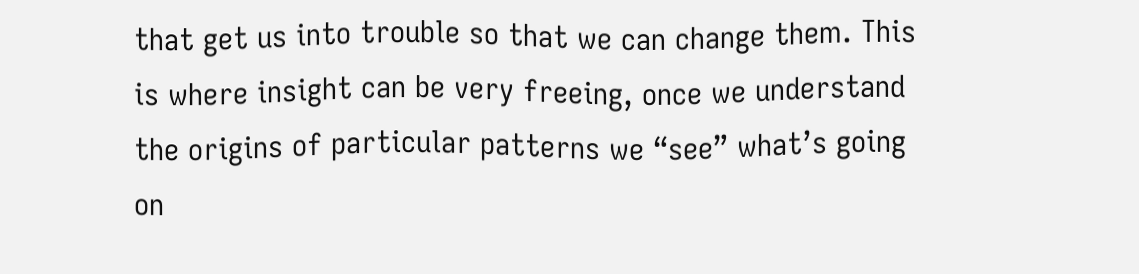that get us into trouble so that we can change them. This is where insight can be very freeing, once we understand the origins of particular patterns we “see” what’s going on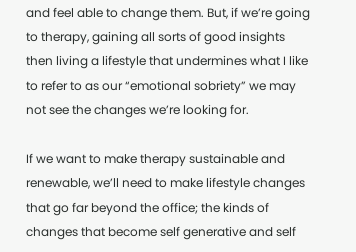and feel able to change them. But, if we’re going to therapy, gaining all sorts of good insights then living a lifestyle that undermines what I like to refer to as our “emotional sobriety” we may not see the changes we’re looking for.

If we want to make therapy sustainable and renewable, we’ll need to make lifestyle changes that go far beyond the office; the kinds of changes that become self generative and self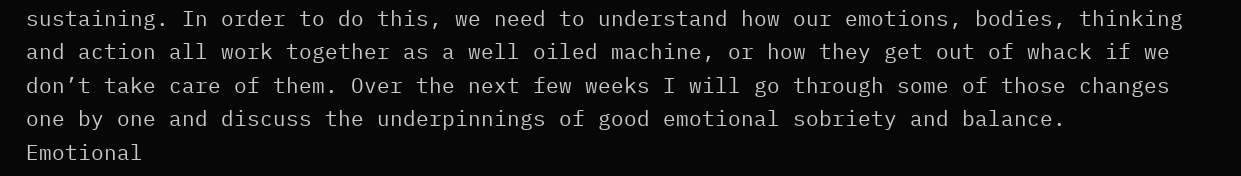sustaining. In order to do this, we need to understand how our emotions, bodies, thinking and action all work together as a well oiled machine, or how they get out of whack if we don’t take care of them. Over the next few weeks I will go through some of those changes one by one and discuss the underpinnings of good emotional sobriety and balance. Emotional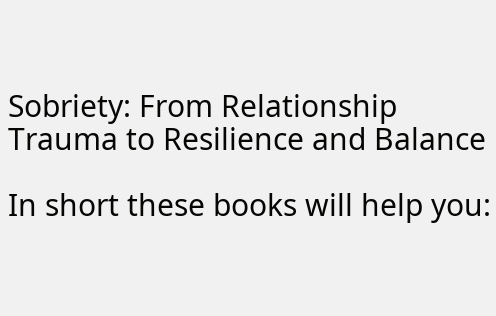Sobriety: From Relationship Trauma to Resilience and Balance

In short these books will help you: